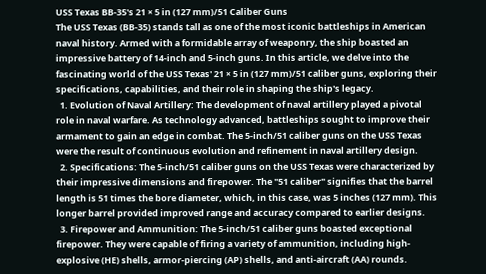USS Texas BB-35's 21 × 5 in (127 mm)/51 Caliber Guns
The USS Texas (BB-35) stands tall as one of the most iconic battleships in American naval history. Armed with a formidable array of weaponry, the ship boasted an impressive battery of 14-inch and 5-inch guns. In this article, we delve into the fascinating world of the USS Texas' 21 × 5 in (127 mm)/51 caliber guns, exploring their specifications, capabilities, and their role in shaping the ship's legacy.
  1. Evolution of Naval Artillery: The development of naval artillery played a pivotal role in naval warfare. As technology advanced, battleships sought to improve their armament to gain an edge in combat. The 5-inch/51 caliber guns on the USS Texas were the result of continuous evolution and refinement in naval artillery design.
  2. Specifications: The 5-inch/51 caliber guns on the USS Texas were characterized by their impressive dimensions and firepower. The "51 caliber" signifies that the barrel length is 51 times the bore diameter, which, in this case, was 5 inches (127 mm). This longer barrel provided improved range and accuracy compared to earlier designs.
  3. Firepower and Ammunition: The 5-inch/51 caliber guns boasted exceptional firepower. They were capable of firing a variety of ammunition, including high-explosive (HE) shells, armor-piercing (AP) shells, and anti-aircraft (AA) rounds.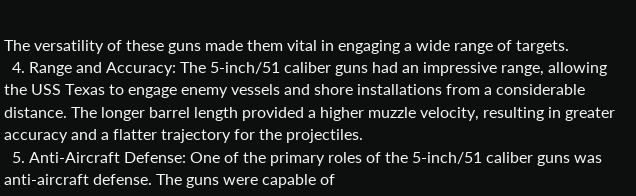The versatility of these guns made them vital in engaging a wide range of targets.
  4. Range and Accuracy: The 5-inch/51 caliber guns had an impressive range, allowing the USS Texas to engage enemy vessels and shore installations from a considerable distance. The longer barrel length provided a higher muzzle velocity, resulting in greater accuracy and a flatter trajectory for the projectiles.
  5. Anti-Aircraft Defense: One of the primary roles of the 5-inch/51 caliber guns was anti-aircraft defense. The guns were capable of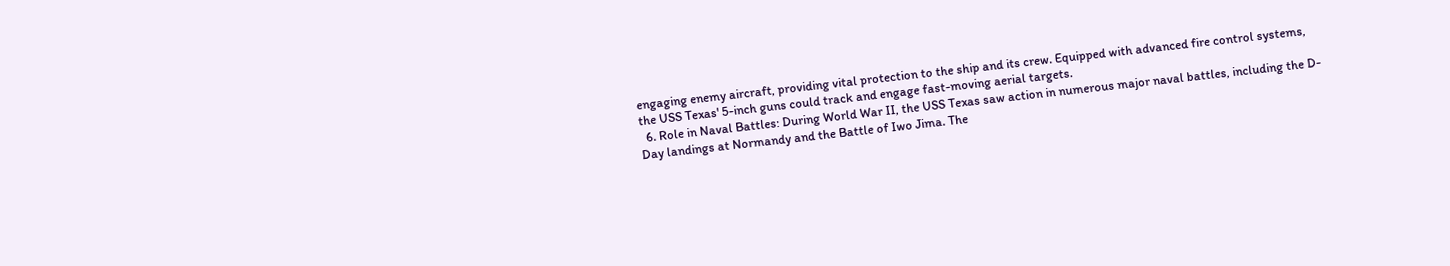engaging enemy aircraft, providing vital protection to the ship and its crew. Equipped with advanced fire control systems, the USS Texas' 5-inch guns could track and engage fast-moving aerial targets.
  6. Role in Naval Battles: During World War II, the USS Texas saw action in numerous major naval battles, including the D-Day landings at Normandy and the Battle of Iwo Jima. The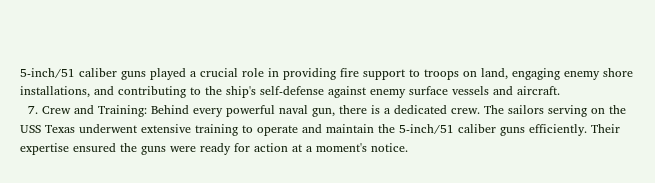5-inch/51 caliber guns played a crucial role in providing fire support to troops on land, engaging enemy shore installations, and contributing to the ship's self-defense against enemy surface vessels and aircraft.
  7. Crew and Training: Behind every powerful naval gun, there is a dedicated crew. The sailors serving on the USS Texas underwent extensive training to operate and maintain the 5-inch/51 caliber guns efficiently. Their expertise ensured the guns were ready for action at a moment's notice.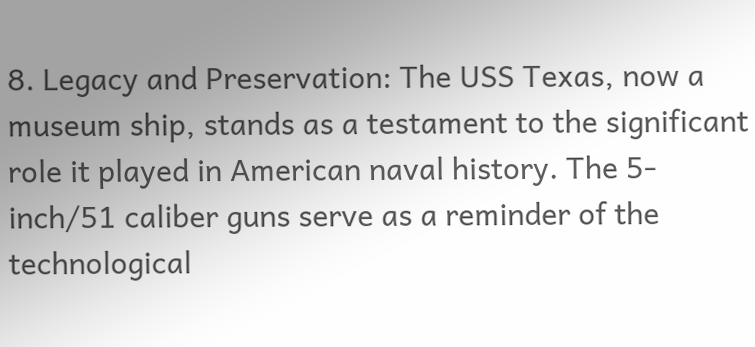8. Legacy and Preservation: The USS Texas, now a museum ship, stands as a testament to the significant role it played in American naval history. The 5-inch/51 caliber guns serve as a reminder of the technological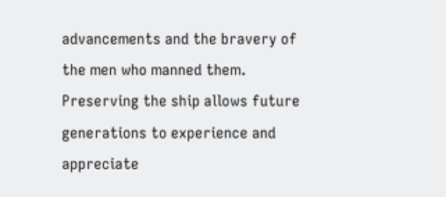advancements and the bravery of the men who manned them. Preserving the ship allows future generations to experience and appreciate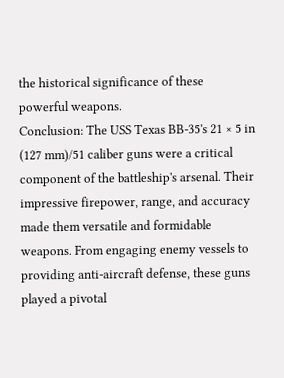the historical significance of these powerful weapons.
Conclusion: The USS Texas BB-35's 21 × 5 in (127 mm)/51 caliber guns were a critical component of the battleship's arsenal. Their impressive firepower, range, and accuracy made them versatile and formidable weapons. From engaging enemy vessels to providing anti-aircraft defense, these guns played a pivotal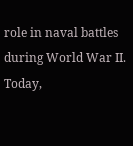role in naval battles during World War II. Today,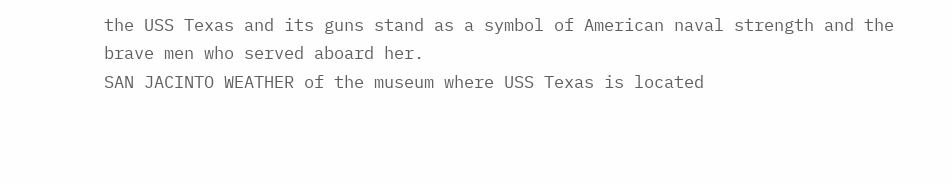the USS Texas and its guns stand as a symbol of American naval strength and the brave men who served aboard her.
SAN JACINTO WEATHER of the museum where USS Texas is located